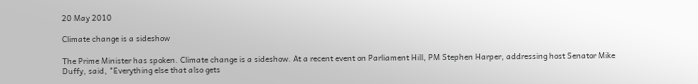20 May 2010

Climate change is a sideshow

The Prime Minister has spoken. Climate change is a sideshow. At a recent event on Parliament Hill, PM Stephen Harper, addressing host Senator Mike Duffy, said, "Everything else that also gets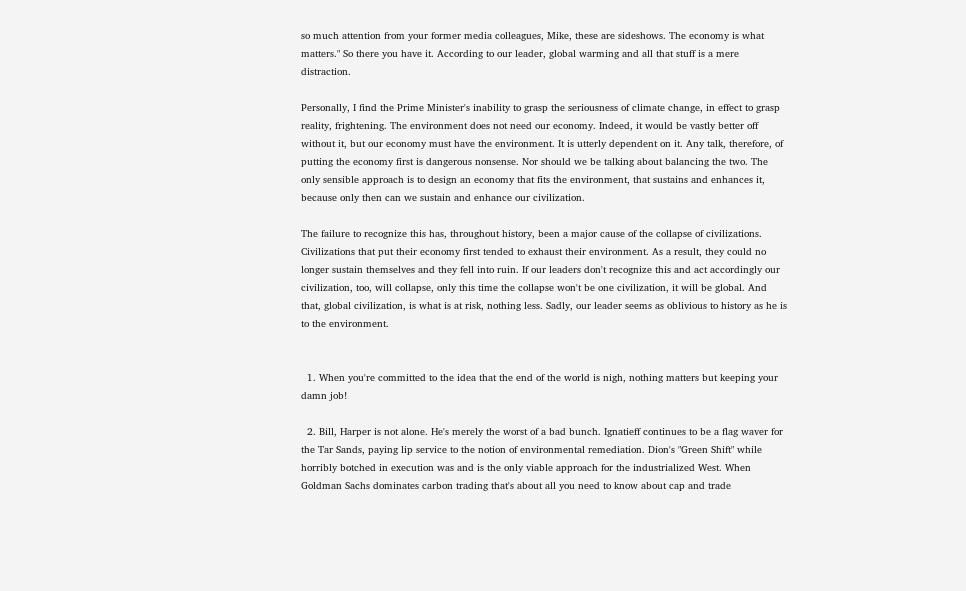so much attention from your former media colleagues, Mike, these are sideshows. The economy is what matters." So there you have it. According to our leader, global warming and all that stuff is a mere distraction.

Personally, I find the Prime Minister's inability to grasp the seriousness of climate change, in effect to grasp reality, frightening. The environment does not need our economy. Indeed, it would be vastly better off without it, but our economy must have the environment. It is utterly dependent on it. Any talk, therefore, of putting the economy first is dangerous nonsense. Nor should we be talking about balancing the two. The only sensible approach is to design an economy that fits the environment, that sustains and enhances it, because only then can we sustain and enhance our civilization.

The failure to recognize this has, throughout history, been a major cause of the collapse of civilizations. Civilizations that put their economy first tended to exhaust their environment. As a result, they could no longer sustain themselves and they fell into ruin. If our leaders don't recognize this and act accordingly our civilization, too, will collapse, only this time the collapse won't be one civilization, it will be global. And that, global civilization, is what is at risk, nothing less. Sadly, our leader seems as oblivious to history as he is to the environment.


  1. When you're committed to the idea that the end of the world is nigh, nothing matters but keeping your damn job!

  2. Bill, Harper is not alone. He's merely the worst of a bad bunch. Ignatieff continues to be a flag waver for the Tar Sands, paying lip service to the notion of environmental remediation. Dion's "Green Shift" while horribly botched in execution was and is the only viable approach for the industrialized West. When Goldman Sachs dominates carbon trading that's about all you need to know about cap and trade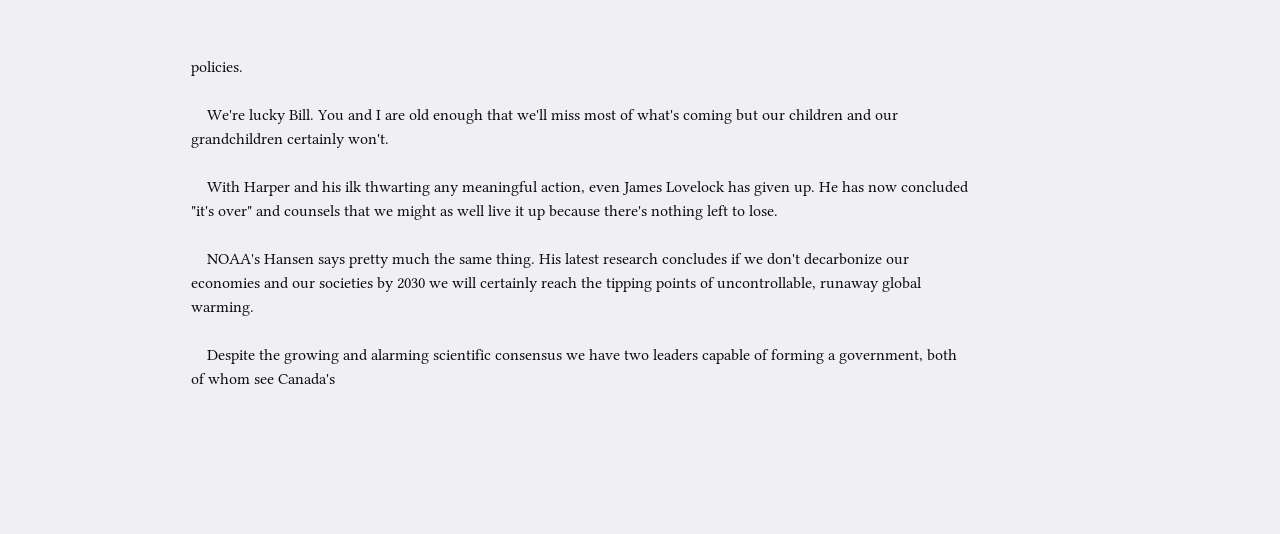policies.

    We're lucky Bill. You and I are old enough that we'll miss most of what's coming but our children and our grandchildren certainly won't.

    With Harper and his ilk thwarting any meaningful action, even James Lovelock has given up. He has now concluded "it's over" and counsels that we might as well live it up because there's nothing left to lose.

    NOAA's Hansen says pretty much the same thing. His latest research concludes if we don't decarbonize our economies and our societies by 2030 we will certainly reach the tipping points of uncontrollable, runaway global warming.

    Despite the growing and alarming scientific consensus we have two leaders capable of forming a government, both of whom see Canada's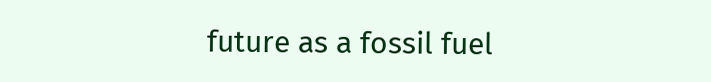future as a fossil fuel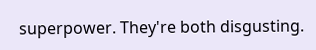superpower. They're both disgusting.